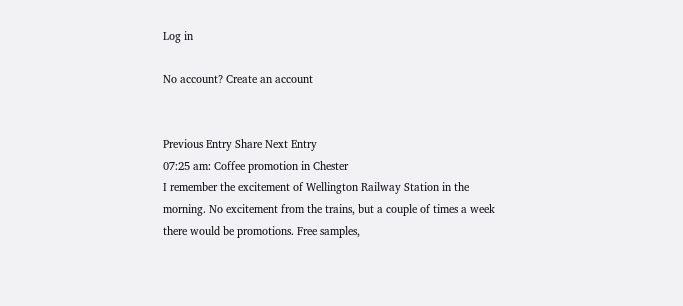Log in

No account? Create an account


Previous Entry Share Next Entry
07:25 am: Coffee promotion in Chester
I remember the excitement of Wellington Railway Station in the
morning. No excitement from the trains, but a couple of times a week
there would be promotions. Free samples,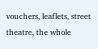vouchers, leaflets, street
theatre, the whole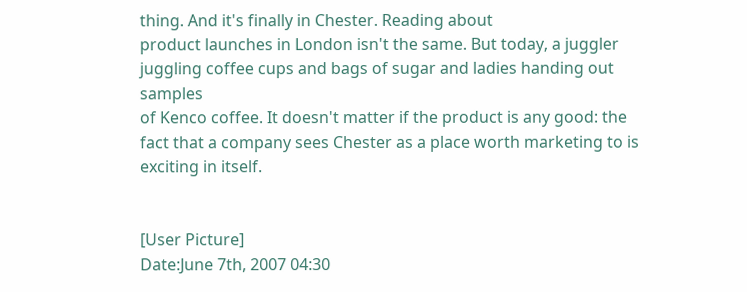thing. And it's finally in Chester. Reading about
product launches in London isn't the same. But today, a juggler
juggling coffee cups and bags of sugar and ladies handing out samples
of Kenco coffee. It doesn't matter if the product is any good: the
fact that a company sees Chester as a place worth marketing to is
exciting in itself.


[User Picture]
Date:June 7th, 2007 04:30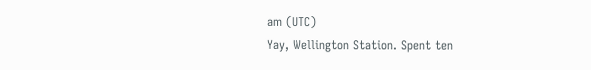am (UTC)
Yay, Wellington Station. Spent ten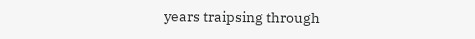years traipsing through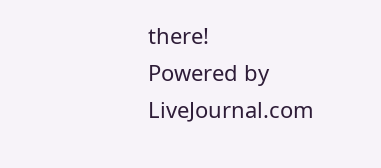there!
Powered by LiveJournal.com